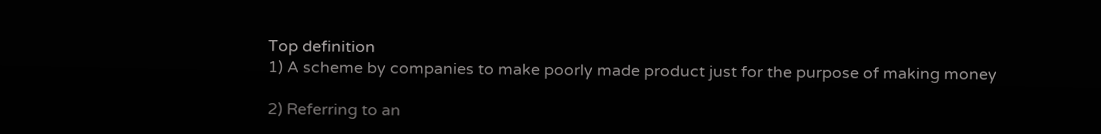Top definition
1) A scheme by companies to make poorly made product just for the purpose of making money

2) Referring to an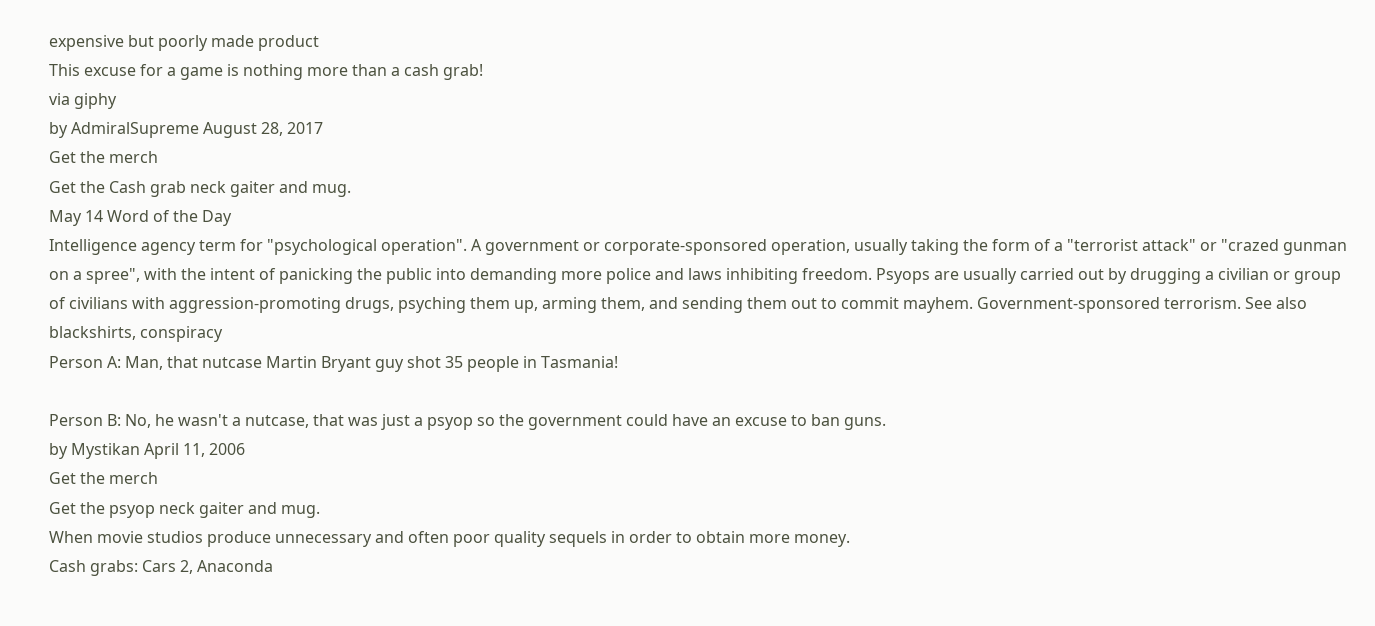expensive but poorly made product
This excuse for a game is nothing more than a cash grab!
via giphy
by AdmiralSupreme August 28, 2017
Get the merch
Get the Cash grab neck gaiter and mug.
May 14 Word of the Day
Intelligence agency term for "psychological operation". A government or corporate-sponsored operation, usually taking the form of a "terrorist attack" or "crazed gunman on a spree", with the intent of panicking the public into demanding more police and laws inhibiting freedom. Psyops are usually carried out by drugging a civilian or group of civilians with aggression-promoting drugs, psyching them up, arming them, and sending them out to commit mayhem. Government-sponsored terrorism. See also blackshirts, conspiracy
Person A: Man, that nutcase Martin Bryant guy shot 35 people in Tasmania!

Person B: No, he wasn't a nutcase, that was just a psyop so the government could have an excuse to ban guns.
by Mystikan April 11, 2006
Get the merch
Get the psyop neck gaiter and mug.
When movie studios produce unnecessary and often poor quality sequels in order to obtain more money.
Cash grabs: Cars 2, Anaconda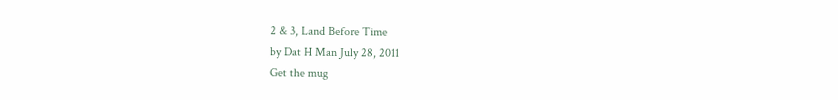2 & 3, Land Before Time
by Dat H Man July 28, 2011
Get the mug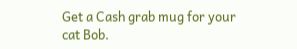Get a Cash grab mug for your cat Bob.